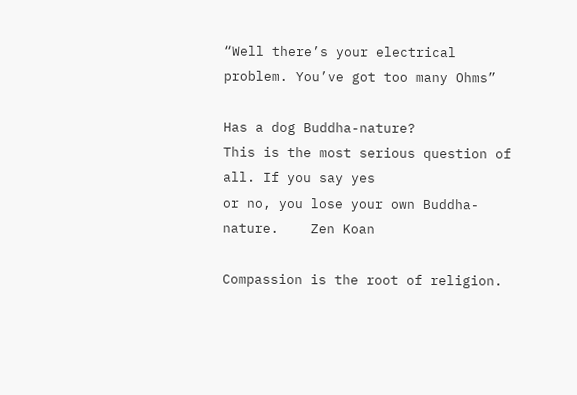“Well there’s your electrical problem. You’ve got too many Ohms”

Has a dog Buddha-nature?
This is the most serious question of all. If you say yes
or no, you lose your own Buddha-nature.    Zen Koan

Compassion is the root of religion.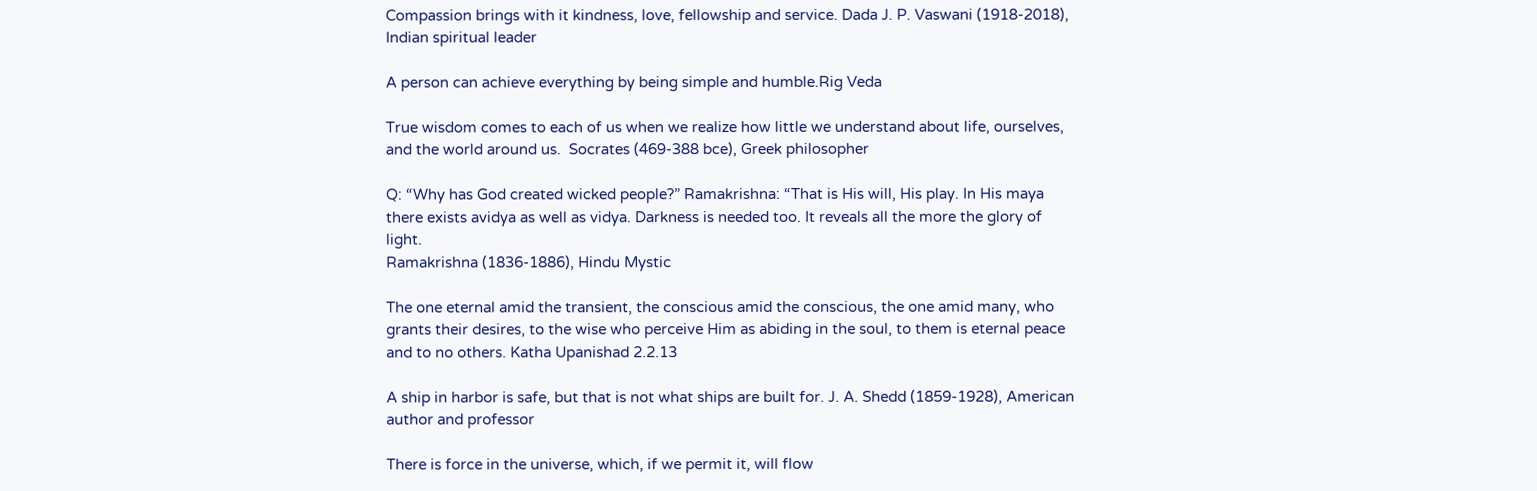Compassion brings with it kindness, love, fellowship and service. Dada J. P. Vaswani (1918-2018), Indian spiritual leader

A person can achieve everything by being simple and humble.Rig Veda

True wisdom comes to each of us when we realize how little we understand about life, ourselves, and the world around us.  Socrates (469-388 bce), Greek philosopher

Q: “Why has God created wicked people?” Ramakrishna: “That is His will, His play. In His maya there exists avidya as well as vidya. Darkness is needed too. It reveals all the more the glory of light.
Ramakrishna (1836-1886), Hindu Mystic

The one eternal amid the transient, the conscious amid the conscious, the one amid many, who grants their desires, to the wise who perceive Him as abiding in the soul, to them is eternal peace and to no others. Katha Upanishad 2.2.13

A ship in harbor is safe, but that is not what ships are built for. J. A. Shedd (1859-1928), American author and professor

There is force in the universe, which, if we permit it, will flow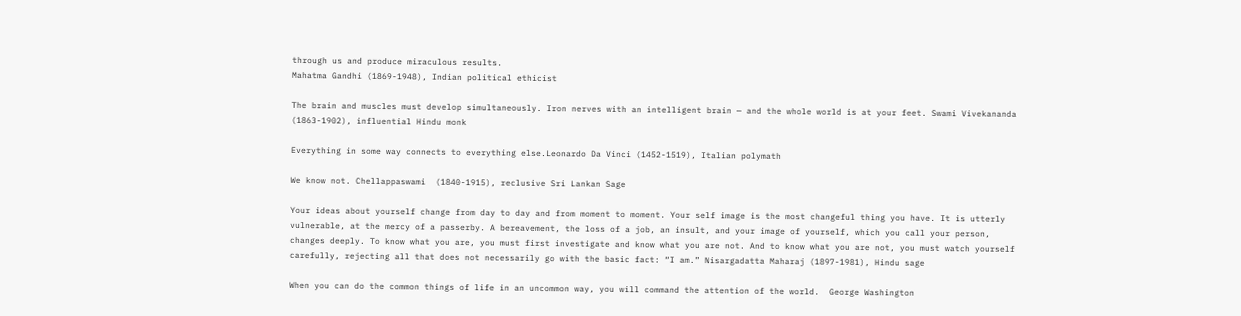through us and produce miraculous results.
Mahatma Gandhi (1869-1948), Indian political ethicist

The brain and muscles must develop simultaneously. Iron nerves with an intelligent brain — and the whole world is at your feet. Swami Vivekananda (1863-1902), influential Hindu monk

Everything in some way connects to everything else.Leonardo Da Vinci (1452-1519), Italian polymath

We know not. Chellappaswami  (1840-1915), reclusive Sri Lankan Sage

Your ideas about yourself change from day to day and from moment to moment. Your self image is the most changeful thing you have. It is utterly vulnerable, at the mercy of a passerby. A bereavement, the loss of a job, an insult, and your image of yourself, which you call your person, changes deeply. To know what you are, you must first investigate and know what you are not. And to know what you are not, you must watch yourself carefully, rejecting all that does not necessarily go with the basic fact: “I am.” Nisargadatta Maharaj (1897-1981), Hindu sage

When you can do the common things of life in an uncommon way, you will command the attention of the world.  George Washington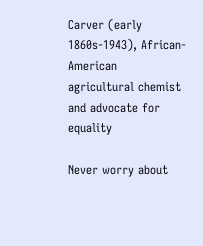Carver (early 1860s-1943), African-American agricultural chemist and advocate for equality

Never worry about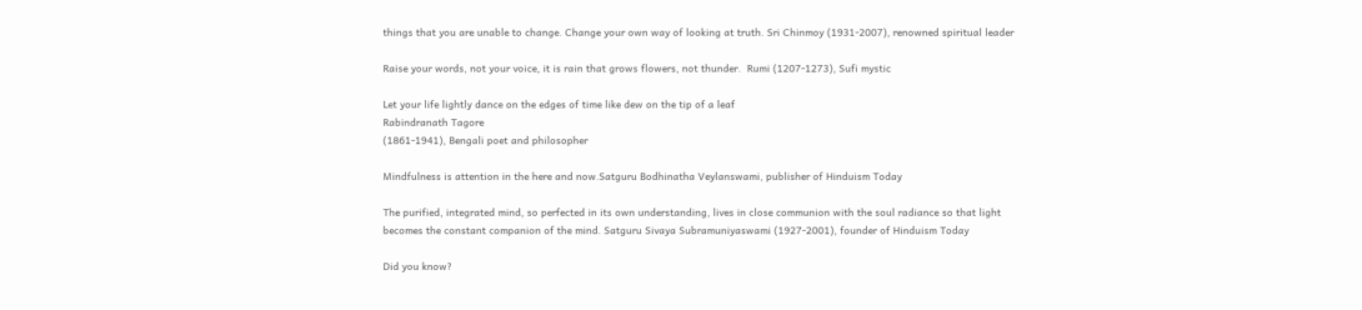things that you are unable to change. Change your own way of looking at truth. Sri Chinmoy (1931-2007), renowned spiritual leader

Raise your words, not your voice, it is rain that grows flowers, not thunder.  Rumi (1207-1273), Sufi mystic

Let your life lightly dance on the edges of time like dew on the tip of a leaf
Rabindranath Tagore
(1861-1941), Bengali poet and philosopher

Mindfulness is attention in the here and now.Satguru Bodhinatha Veylanswami, publisher of Hinduism Today

The purified, integrated mind, so perfected in its own understanding, lives in close communion with the soul radiance so that light becomes the constant companion of the mind. Satguru Sivaya Subramuniyaswami (1927-2001), founder of Hinduism Today

Did you know?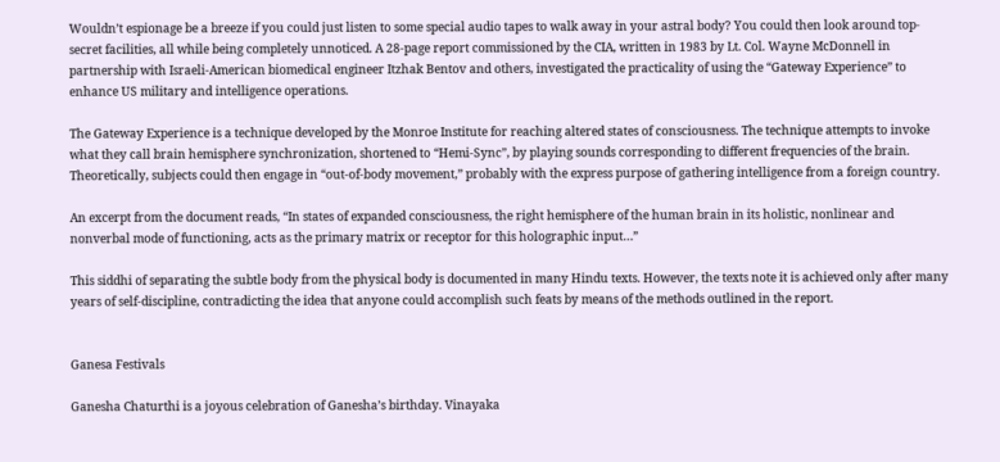Wouldn’t espionage be a breeze if you could just listen to some special audio tapes to walk away in your astral body? You could then look around top-secret facilities, all while being completely unnoticed. A 28-page report commissioned by the CIA, written in 1983 by Lt. Col. Wayne McDonnell in partnership with Israeli-American biomedical engineer Itzhak Bentov and others, investigated the practicality of using the “Gateway Experience” to enhance US military and intelligence operations.

The Gateway Experience is a technique developed by the Monroe Institute for reaching altered states of consciousness. The technique attempts to invoke what they call brain hemisphere synchronization, shortened to “Hemi-Sync”, by playing sounds corresponding to different frequencies of the brain. Theoretically, subjects could then engage in “out-of-body movement,” probably with the express purpose of gathering intelligence from a foreign country.

An excerpt from the document reads, “In states of expanded consciousness, the right hemisphere of the human brain in its holistic, nonlinear and nonverbal mode of functioning, acts as the primary matrix or receptor for this holographic input…”

This siddhi of separating the subtle body from the physical body is documented in many Hindu texts. However, the texts note it is achieved only after many years of self-discipline, contradicting the idea that anyone could accomplish such feats by means of the methods outlined in the report.


Ganesa Festivals

Ganesha Chaturthi is a joyous celebration of Ganesha’s birthday. Vinayaka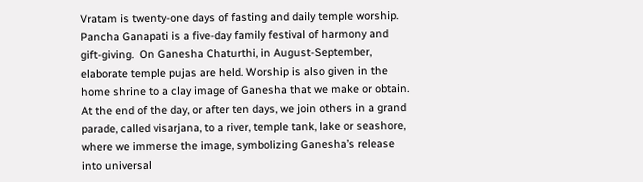Vratam is twenty-one days of fasting and daily temple worship. Pancha Ganapati is a five-day family festival of harmony and gift-giving.  On Ganesha Chaturthi, in August-September, elaborate temple pujas are held. Worship is also given in the home shrine to a clay image of Ganesha that we make or obtain. At the end of the day, or after ten days, we join others in a grand parade, called visarjana, to a river, temple tank, lake or seashore, where we immerse the image, symbolizing Ganesha’s release into universal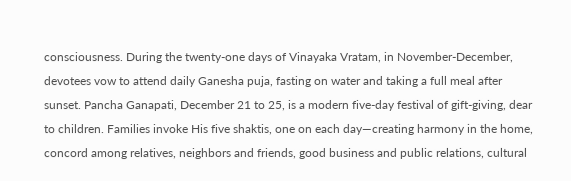consciousness. During the twenty-one days of Vinayaka Vratam, in November-December, devotees vow to attend daily Ganesha puja, fasting on water and taking a full meal after sunset. Pancha Ganapati, December 21 to 25, is a modern five-day festival of gift-giving, dear to children. Families invoke His five shaktis, one on each day—creating harmony in the home, concord among relatives, neighbors and friends, good business and public relations, cultural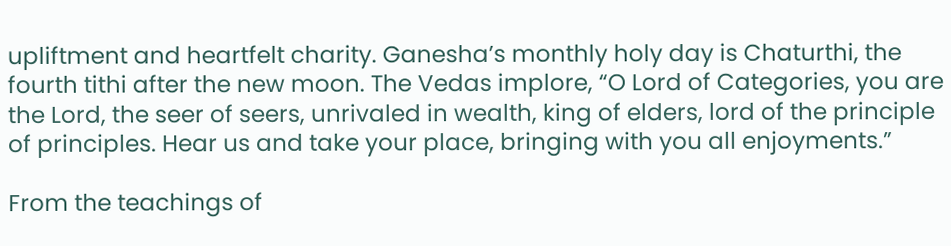upliftment and heartfelt charity. Ganesha’s monthly holy day is Chaturthi, the fourth tithi after the new moon. The Vedas implore, “O Lord of Categories, you are the Lord, the seer of seers, unrivaled in wealth, king of elders, lord of the principle of principles. Hear us and take your place, bringing with you all enjoyments.”

From the teachings of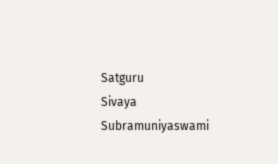Satguru
Sivaya Subramuniyaswami